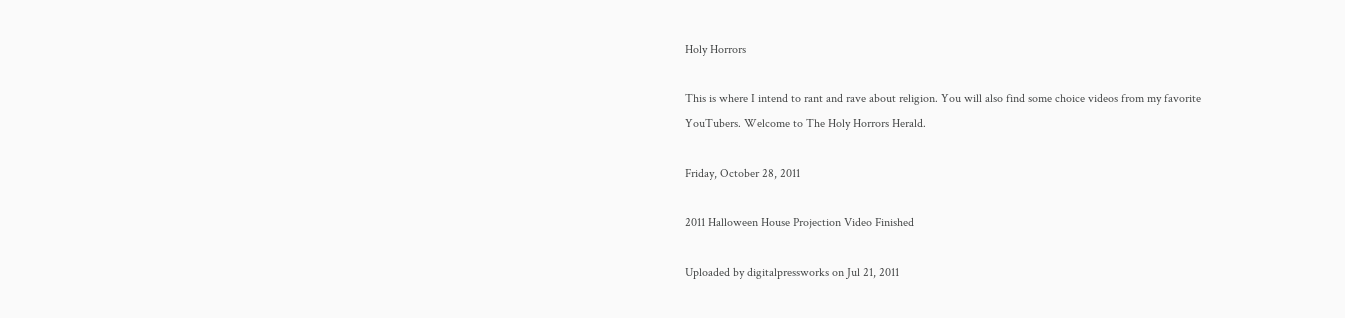Holy Horrors

This is where I intend to rant and rave about religion. You will also find some choice videos from my favorite YouTubers. Welcome to The Holy Horrors Herald.

Friday, October 28, 2011

2011 Halloween House Projection Video Finished

Uploaded by digitalpressworks on Jul 21, 2011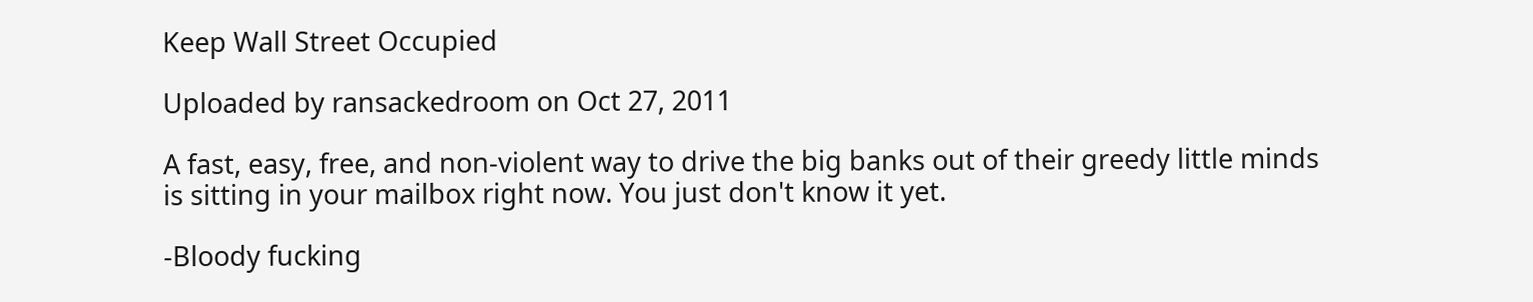Keep Wall Street Occupied

Uploaded by ransackedroom on Oct 27, 2011

A fast, easy, free, and non-violent way to drive the big banks out of their greedy little minds is sitting in your mailbox right now. You just don't know it yet.

-Bloody fucking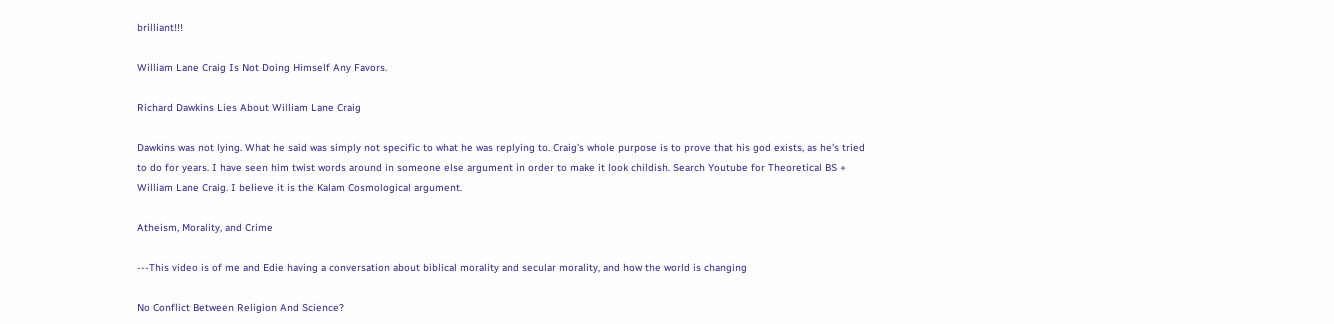brilliant!!!

William Lane Craig Is Not Doing Himself Any Favors.

Richard Dawkins Lies About William Lane Craig

Dawkins was not lying. What he said was simply not specific to what he was replying to. Craig's whole purpose is to prove that his god exists, as he's tried to do for years. I have seen him twist words around in someone else argument in order to make it look childish. Search Youtube for Theoretical BS + William Lane Craig. I believe it is the Kalam Cosmological argument.

Atheism, Morality, and Crime

---This video is of me and Edie having a conversation about biblical morality and secular morality, and how the world is changing

No Conflict Between Religion And Science?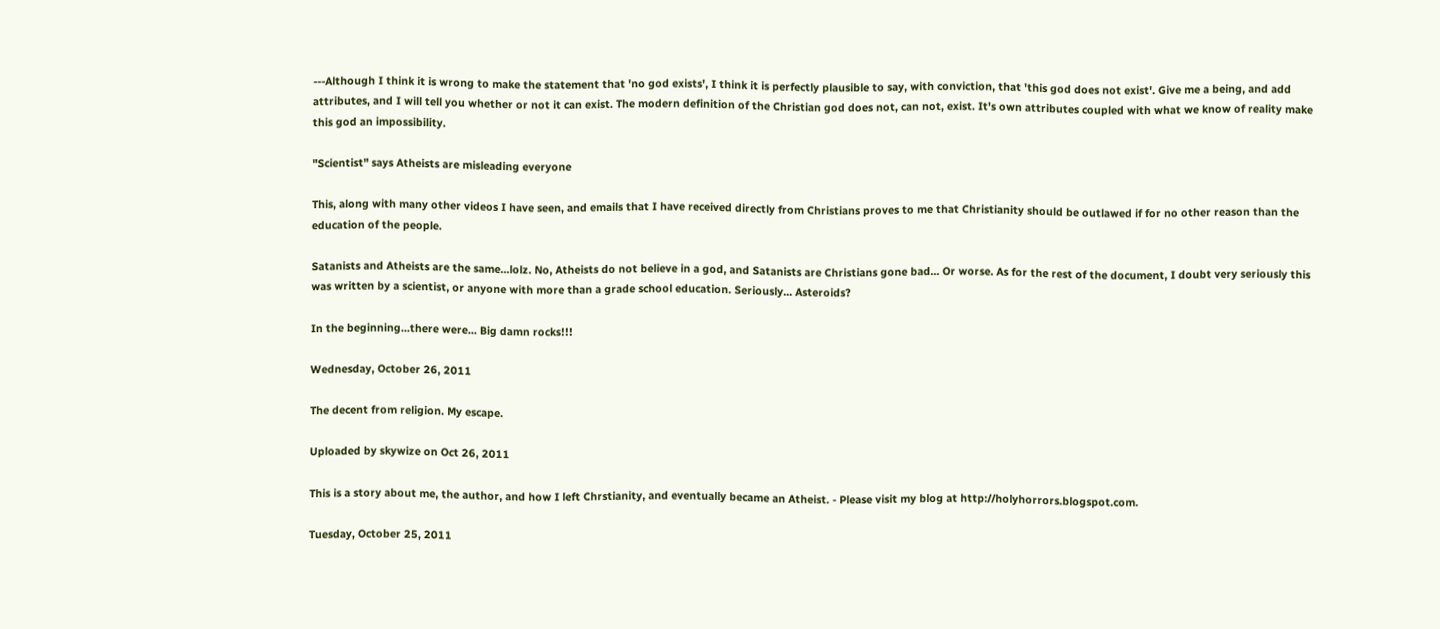---Although I think it is wrong to make the statement that 'no god exists', I think it is perfectly plausible to say, with conviction, that 'this god does not exist'. Give me a being, and add attributes, and I will tell you whether or not it can exist. The modern definition of the Christian god does not, can not, exist. It's own attributes coupled with what we know of reality make this god an impossibility.

"Scientist" says Atheists are misleading everyone

This, along with many other videos I have seen, and emails that I have received directly from Christians proves to me that Christianity should be outlawed if for no other reason than the education of the people.

Satanists and Atheists are the same...lolz. No, Atheists do not believe in a god, and Satanists are Christians gone bad... Or worse. As for the rest of the document, I doubt very seriously this was written by a scientist, or anyone with more than a grade school education. Seriously... Asteroids?

In the beginning...there were... Big damn rocks!!!

Wednesday, October 26, 2011

The decent from religion. My escape.

Uploaded by skywize on Oct 26, 2011

This is a story about me, the author, and how I left Chrstianity, and eventually became an Atheist. - Please visit my blog at http://holyhorrors.blogspot.com.

Tuesday, October 25, 2011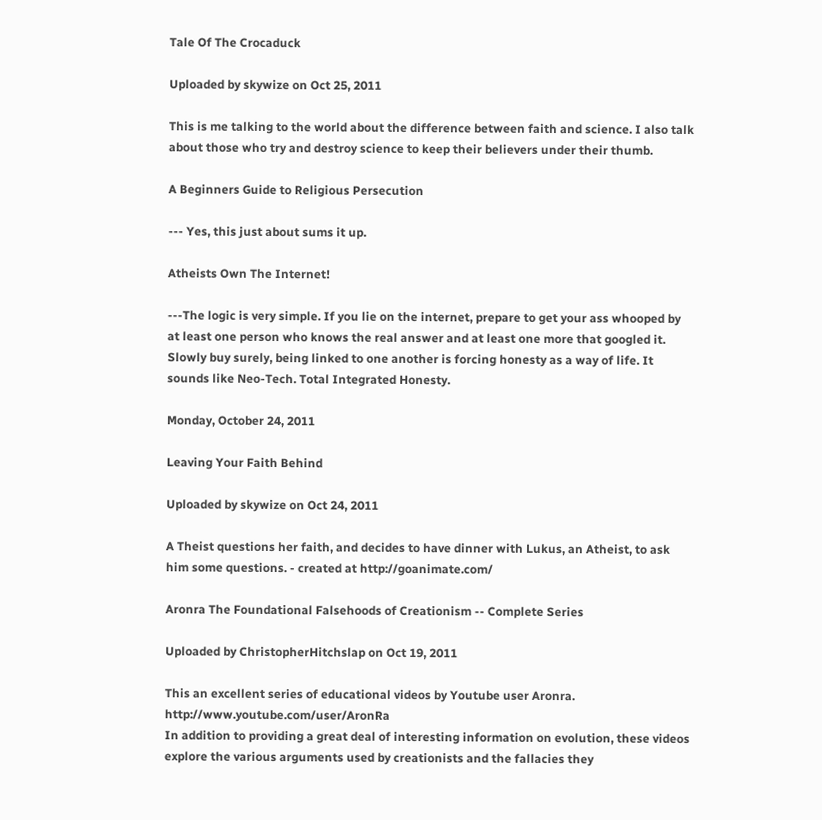Tale Of The Crocaduck

Uploaded by skywize on Oct 25, 2011

This is me talking to the world about the difference between faith and science. I also talk about those who try and destroy science to keep their believers under their thumb.

A Beginners Guide to Religious Persecution

--- Yes, this just about sums it up.

Atheists Own The Internet!

---The logic is very simple. If you lie on the internet, prepare to get your ass whooped by at least one person who knows the real answer and at least one more that googled it. Slowly buy surely, being linked to one another is forcing honesty as a way of life. It sounds like Neo-Tech. Total Integrated Honesty.

Monday, October 24, 2011

Leaving Your Faith Behind

Uploaded by skywize on Oct 24, 2011

A Theist questions her faith, and decides to have dinner with Lukus, an Atheist, to ask him some questions. - created at http://goanimate.com/

Aronra The Foundational Falsehoods of Creationism -- Complete Series

Uploaded by ChristopherHitchslap on Oct 19, 2011

This an excellent series of educational videos by Youtube user Aronra. http://www.youtube.com/user/AronRa
In addition to providing a great deal of interesting information on evolution, these videos explore the various arguments used by creationists and the fallacies they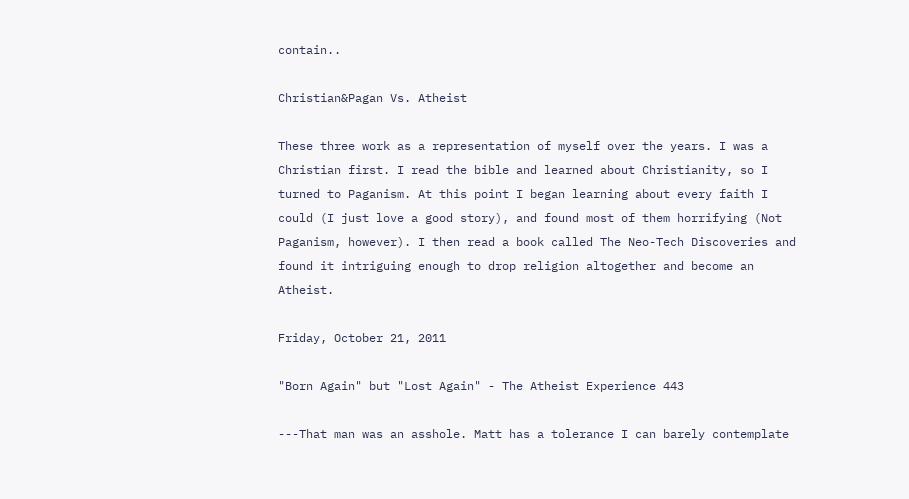contain..

Christian&Pagan Vs. Atheist

These three work as a representation of myself over the years. I was a Christian first. I read the bible and learned about Christianity, so I turned to Paganism. At this point I began learning about every faith I could (I just love a good story), and found most of them horrifying (Not Paganism, however). I then read a book called The Neo-Tech Discoveries and found it intriguing enough to drop religion altogether and become an Atheist.

Friday, October 21, 2011

"Born Again" but "Lost Again" - The Atheist Experience 443

---That man was an asshole. Matt has a tolerance I can barely contemplate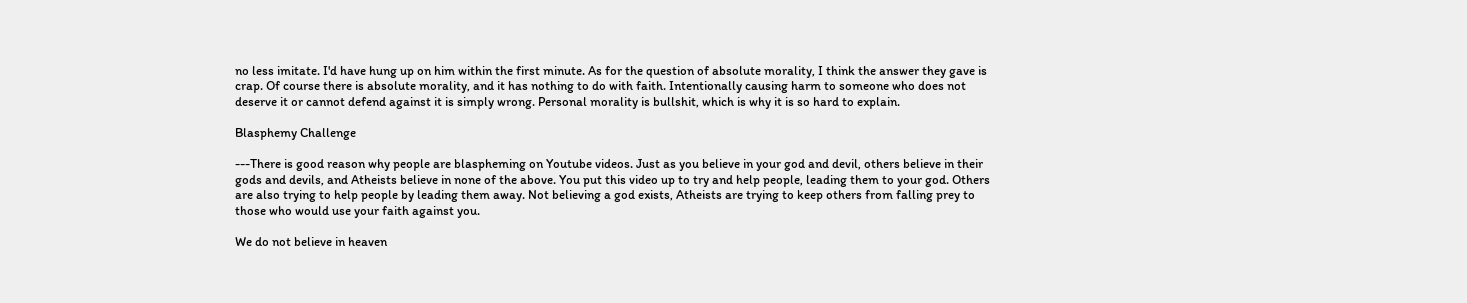no less imitate. I'd have hung up on him within the first minute. As for the question of absolute morality, I think the answer they gave is crap. Of course there is absolute morality, and it has nothing to do with faith. Intentionally causing harm to someone who does not deserve it or cannot defend against it is simply wrong. Personal morality is bullshit, which is why it is so hard to explain.

Blasphemy Challenge

---There is good reason why people are blaspheming on Youtube videos. Just as you believe in your god and devil, others believe in their gods and devils, and Atheists believe in none of the above. You put this video up to try and help people, leading them to your god. Others are also trying to help people by leading them away. Not believing a god exists, Atheists are trying to keep others from falling prey to those who would use your faith against you.

We do not believe in heaven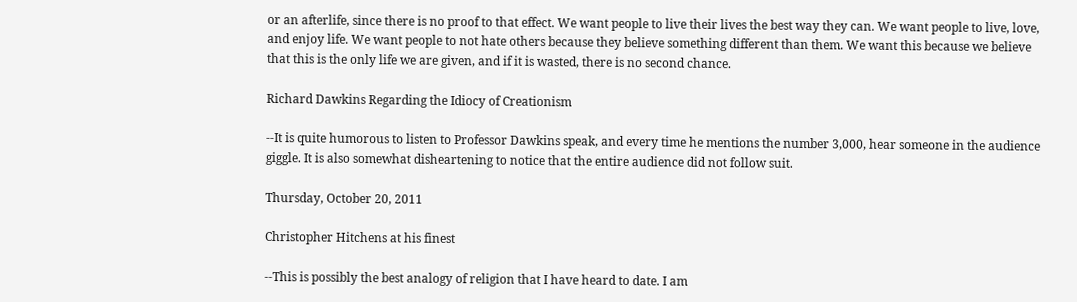or an afterlife, since there is no proof to that effect. We want people to live their lives the best way they can. We want people to live, love, and enjoy life. We want people to not hate others because they believe something different than them. We want this because we believe that this is the only life we are given, and if it is wasted, there is no second chance.

Richard Dawkins Regarding the Idiocy of Creationism

--It is quite humorous to listen to Professor Dawkins speak, and every time he mentions the number 3,000, hear someone in the audience giggle. It is also somewhat disheartening to notice that the entire audience did not follow suit.

Thursday, October 20, 2011

Christopher Hitchens at his finest

--This is possibly the best analogy of religion that I have heard to date. I am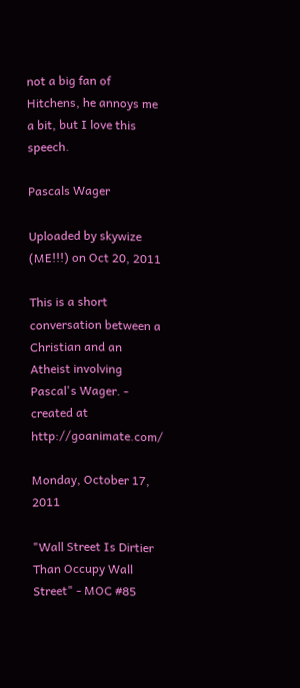not a big fan of Hitchens, he annoys me a bit, but I love this speech.

Pascals Wager

Uploaded by skywize (ME!!!) on Oct 20, 2011

This is a short conversation between a Christian and an Atheist involving Pascal's Wager. - created at http://goanimate.com/

Monday, October 17, 2011

"Wall Street Is Dirtier Than Occupy Wall Street" - MOC #85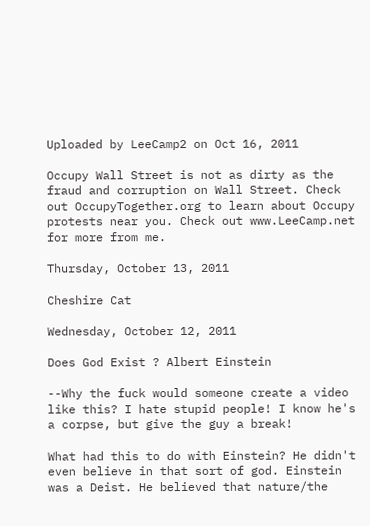Uploaded by LeeCamp2 on Oct 16, 2011

Occupy Wall Street is not as dirty as the fraud and corruption on Wall Street. Check out OccupyTogether.org to learn about Occupy protests near you. Check out www.LeeCamp.net for more from me.

Thursday, October 13, 2011

Cheshire Cat

Wednesday, October 12, 2011

Does God Exist ? Albert Einstein

--Why the fuck would someone create a video like this? I hate stupid people! I know he's a corpse, but give the guy a break!

What had this to do with Einstein? He didn't even believe in that sort of god. Einstein was a Deist. He believed that nature/the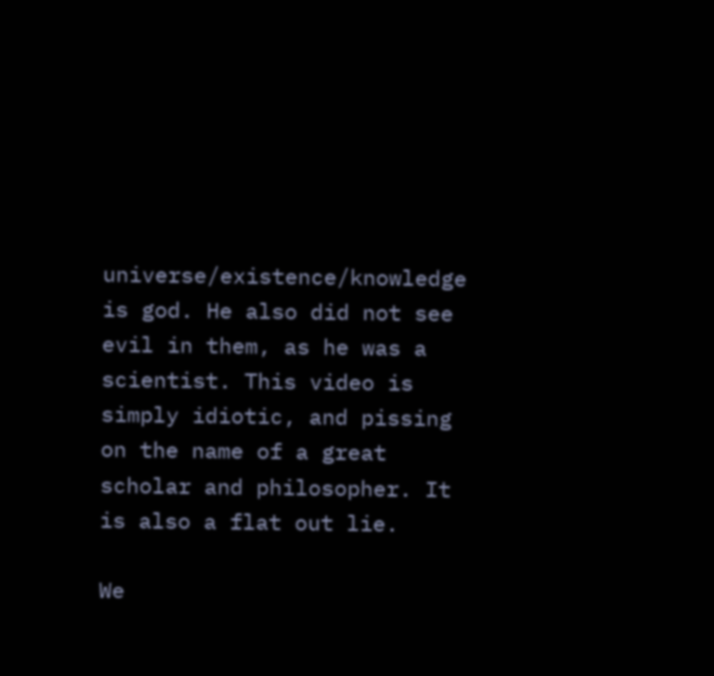universe/existence/knowledge is god. He also did not see evil in them, as he was a scientist. This video is simply idiotic, and pissing on the name of a great scholar and philosopher. It is also a flat out lie.

We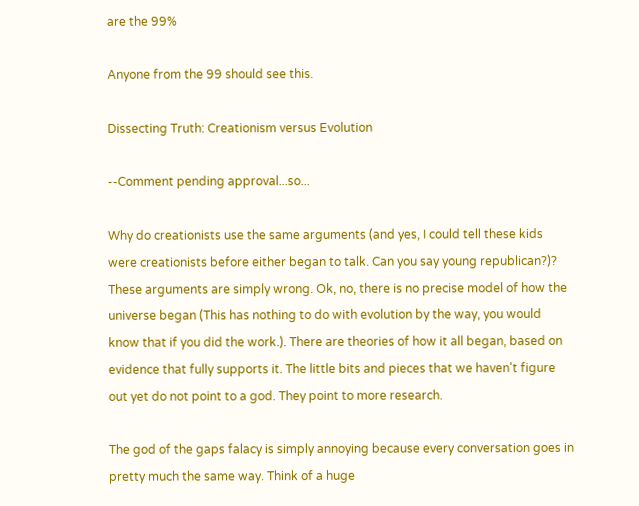are the 99%

Anyone from the 99 should see this.

Dissecting Truth: Creationism versus Evolution

--Comment pending approval...so...

Why do creationists use the same arguments (and yes, I could tell these kids were creationists before either began to talk. Can you say young republican?)? These arguments are simply wrong. Ok, no, there is no precise model of how the universe began (This has nothing to do with evolution by the way, you would know that if you did the work.). There are theories of how it all began, based on evidence that fully supports it. The little bits and pieces that we haven't figure out yet do not point to a god. They point to more research.

The god of the gaps falacy is simply annoying because every conversation goes in pretty much the same way. Think of a huge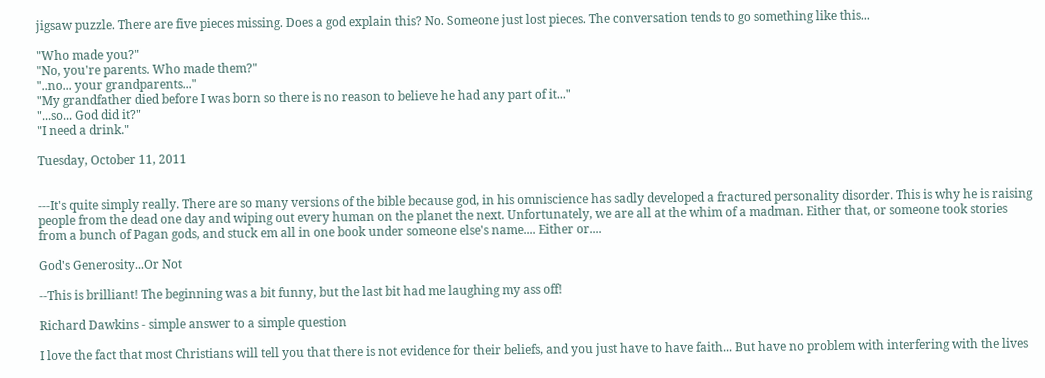jigsaw puzzle. There are five pieces missing. Does a god explain this? No. Someone just lost pieces. The conversation tends to go something like this...

"Who made you?"
"No, you're parents. Who made them?"
"..no... your grandparents..."
"My grandfather died before I was born so there is no reason to believe he had any part of it..."
"...so... God did it?"
"I need a drink."

Tuesday, October 11, 2011


---It's quite simply really. There are so many versions of the bible because god, in his omniscience has sadly developed a fractured personality disorder. This is why he is raising people from the dead one day and wiping out every human on the planet the next. Unfortunately, we are all at the whim of a madman. Either that, or someone took stories from a bunch of Pagan gods, and stuck em all in one book under someone else's name.... Either or....

God's Generosity...Or Not

--This is brilliant! The beginning was a bit funny, but the last bit had me laughing my ass off!

Richard Dawkins - simple answer to a simple question

I love the fact that most Christians will tell you that there is not evidence for their beliefs, and you just have to have faith... But have no problem with interfering with the lives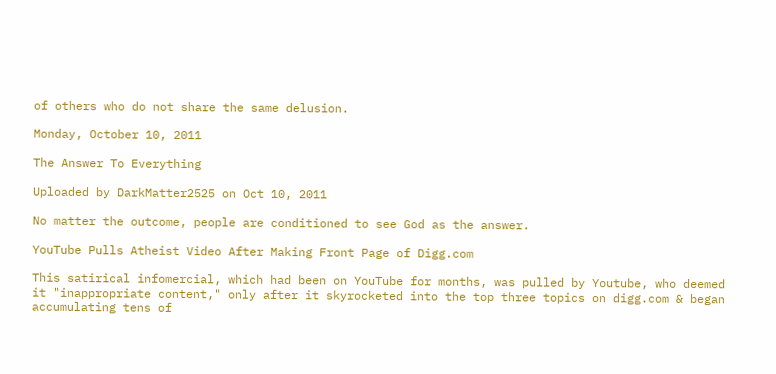of others who do not share the same delusion.

Monday, October 10, 2011

The Answer To Everything

Uploaded by DarkMatter2525 on Oct 10, 2011

No matter the outcome, people are conditioned to see God as the answer.

YouTube Pulls Atheist Video After Making Front Page of Digg.com

This satirical infomercial, which had been on YouTube for months, was pulled by Youtube, who deemed it "inappropriate content," only after it skyrocketed into the top three topics on digg.com & began accumulating tens of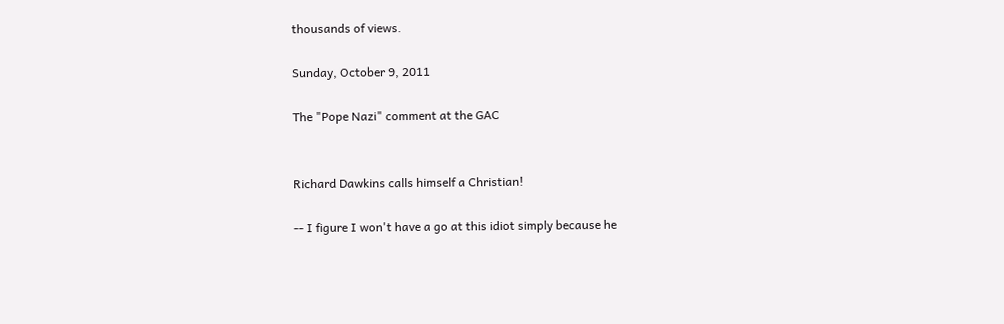thousands of views.

Sunday, October 9, 2011

The "Pope Nazi" comment at the GAC


Richard Dawkins calls himself a Christian!

-- I figure I won't have a go at this idiot simply because he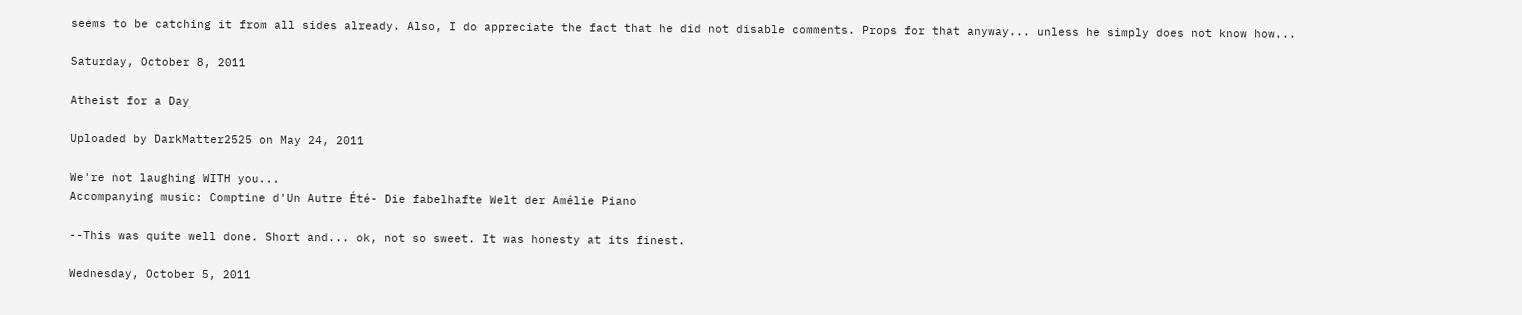seems to be catching it from all sides already. Also, I do appreciate the fact that he did not disable comments. Props for that anyway... unless he simply does not know how...

Saturday, October 8, 2011

Atheist for a Day

Uploaded by DarkMatter2525 on May 24, 2011

We're not laughing WITH you...
Accompanying music: Comptine d'Un Autre Été- Die fabelhafte Welt der Amélie Piano

--This was quite well done. Short and... ok, not so sweet. It was honesty at its finest.

Wednesday, October 5, 2011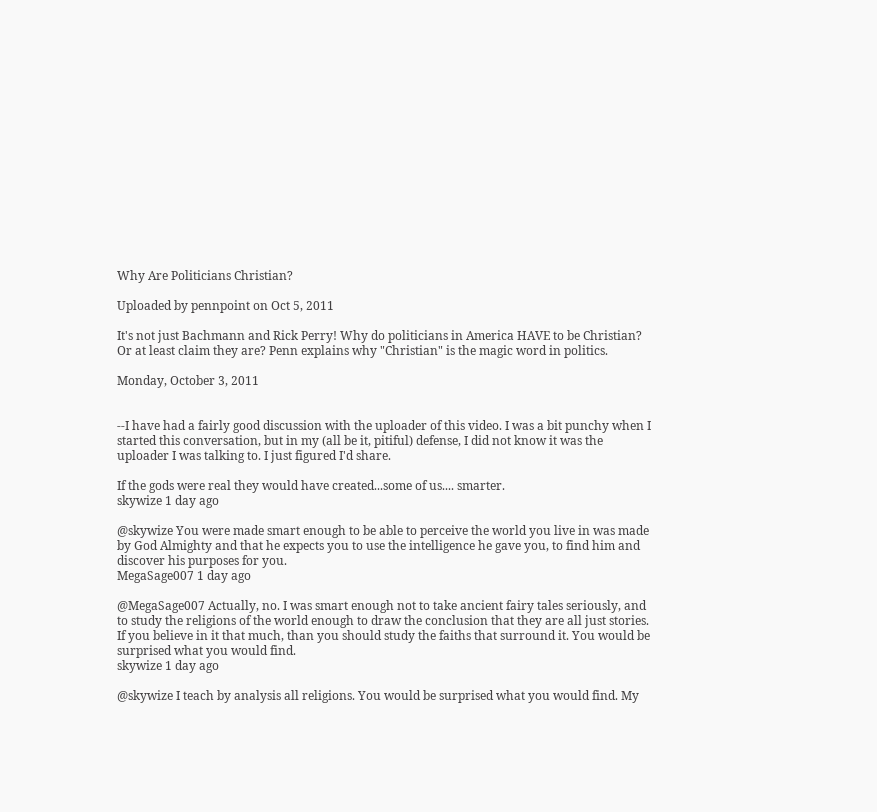Why Are Politicians Christian?

Uploaded by pennpoint on Oct 5, 2011

It's not just Bachmann and Rick Perry! Why do politicians in America HAVE to be Christian? Or at least claim they are? Penn explains why "Christian" is the magic word in politics.

Monday, October 3, 2011


--I have had a fairly good discussion with the uploader of this video. I was a bit punchy when I started this conversation, but in my (all be it, pitiful) defense, I did not know it was the uploader I was talking to. I just figured I'd share.

If the gods were real they would have created...some of us.... smarter.
skywize 1 day ago

@skywize You were made smart enough to be able to perceive the world you live in was made by God Almighty and that he expects you to use the intelligence he gave you, to find him and discover his purposes for you.
MegaSage007 1 day ago

@MegaSage007 Actually, no. I was smart enough not to take ancient fairy tales seriously, and to study the religions of the world enough to draw the conclusion that they are all just stories. If you believe in it that much, than you should study the faiths that surround it. You would be surprised what you would find.
skywize 1 day ago

@skywize I teach by analysis all religions. You would be surprised what you would find. My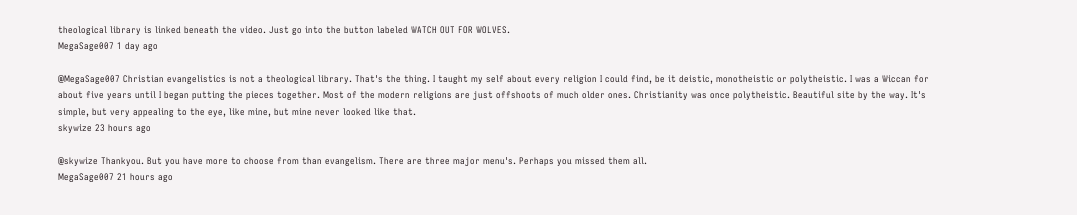theological library is linked beneath the video. Just go into the button labeled WATCH OUT FOR WOLVES.
MegaSage007 1 day ago

@MegaSage007 Christian evangelistics is not a theological library. That's the thing. I taught my self about every religion I could find, be it deistic, monotheistic or polytheistic. I was a Wiccan for about five years until I began putting the pieces together. Most of the modern religions are just offshoots of much older ones. Christianity was once polytheistic. Beautiful site by the way. It's simple, but very appealing to the eye, like mine, but mine never looked like that.
skywize 23 hours ago

@skywize Thankyou. But you have more to choose from than evangelism. There are three major menu's. Perhaps you missed them all.
MegaSage007 21 hours ago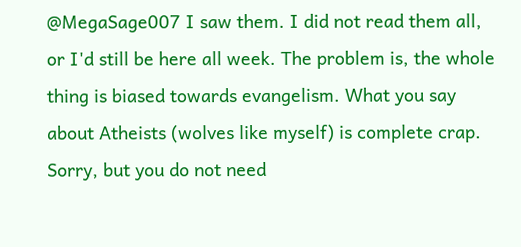@MegaSage007 I saw them. I did not read them all, or I'd still be here all week. The problem is, the whole thing is biased towards evangelism. What you say about Atheists (wolves like myself) is complete crap. Sorry, but you do not need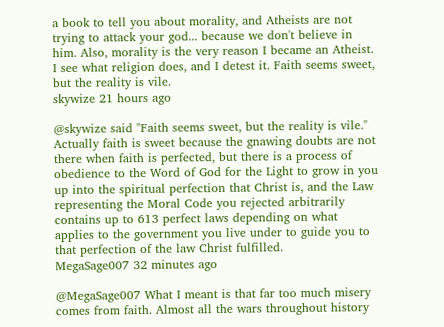a book to tell you about morality, and Atheists are not trying to attack your god... because we don't believe in him. Also, morality is the very reason I became an Atheist. I see what religion does, and I detest it. Faith seems sweet, but the reality is vile.
skywize 21 hours ago

@skywize said "Faith seems sweet, but the reality is vile." Actually faith is sweet because the gnawing doubts are not there when faith is perfected, but there is a process of obedience to the Word of God for the Light to grow in you up into the spiritual perfection that Christ is, and the Law representing the Moral Code you rejected arbitrarily contains up to 613 perfect laws depending on what applies to the government you live under to guide you to that perfection of the law Christ fulfilled.
MegaSage007 32 minutes ago

@MegaSage007 What I meant is that far too much misery comes from faith. Almost all the wars throughout history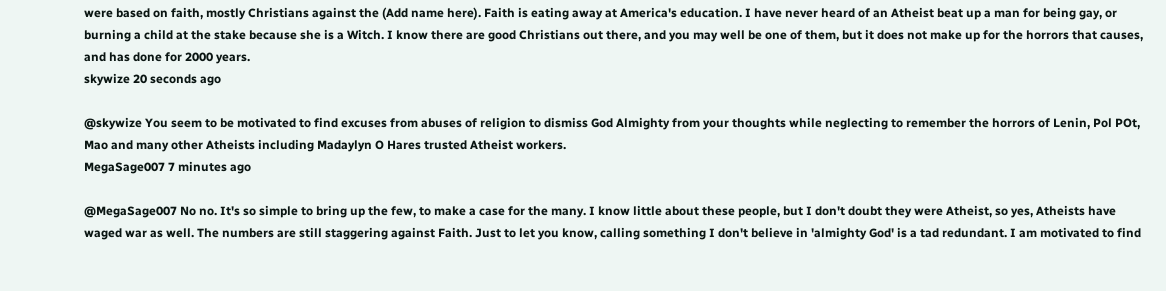were based on faith, mostly Christians against the (Add name here). Faith is eating away at America's education. I have never heard of an Atheist beat up a man for being gay, or burning a child at the stake because she is a Witch. I know there are good Christians out there, and you may well be one of them, but it does not make up for the horrors that causes, and has done for 2000 years.
skywize 20 seconds ago

@skywize You seem to be motivated to find excuses from abuses of religion to dismiss God Almighty from your thoughts while neglecting to remember the horrors of Lenin, Pol POt, Mao and many other Atheists including Madaylyn O Hares trusted Atheist workers.
MegaSage007 7 minutes ago

@MegaSage007 No no. It's so simple to bring up the few, to make a case for the many. I know little about these people, but I don't doubt they were Atheist, so yes, Atheists have waged war as well. The numbers are still staggering against Faith. Just to let you know, calling something I don't believe in 'almighty God' is a tad redundant. I am motivated to find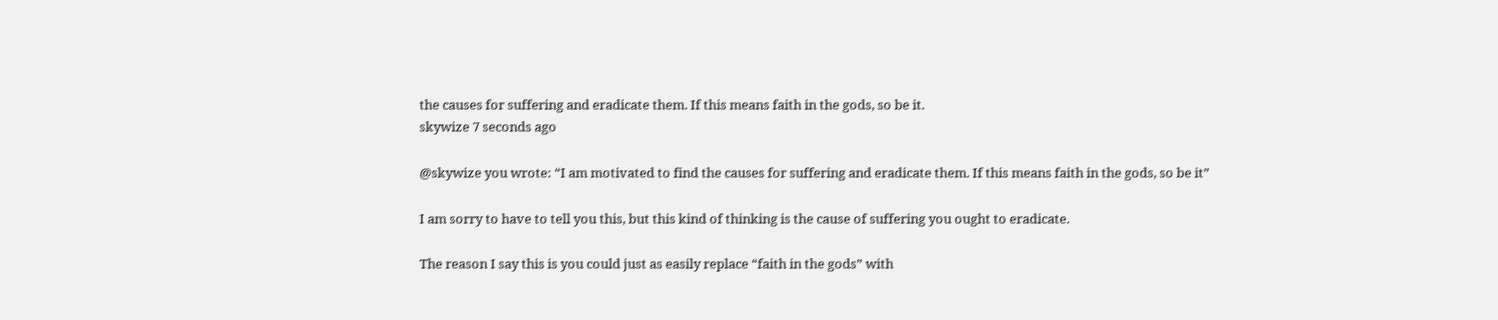the causes for suffering and eradicate them. If this means faith in the gods, so be it.
skywize 7 seconds ago

@skywize you wrote: “I am motivated to find the causes for suffering and eradicate them. If this means faith in the gods, so be it”

I am sorry to have to tell you this, but this kind of thinking is the cause of suffering you ought to eradicate.

The reason I say this is you could just as easily replace “faith in the gods” with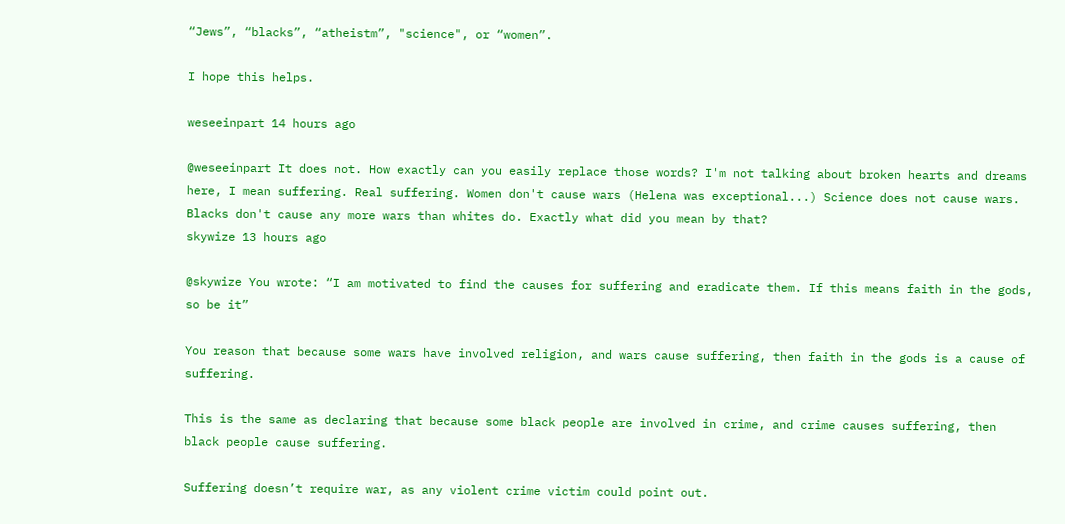“Jews”, “blacks”, “atheistm”, "science", or “women”.

I hope this helps.

weseeinpart 14 hours ago

@weseeinpart It does not. How exactly can you easily replace those words? I'm not talking about broken hearts and dreams here, I mean suffering. Real suffering. Women don't cause wars (Helena was exceptional...) Science does not cause wars. Blacks don't cause any more wars than whites do. Exactly what did you mean by that?
skywize 13 hours ago

@skywize You wrote: “I am motivated to find the causes for suffering and eradicate them. If this means faith in the gods, so be it”

You reason that because some wars have involved religion, and wars cause suffering, then faith in the gods is a cause of suffering.

This is the same as declaring that because some black people are involved in crime, and crime causes suffering, then black people cause suffering.

Suffering doesn’t require war, as any violent crime victim could point out.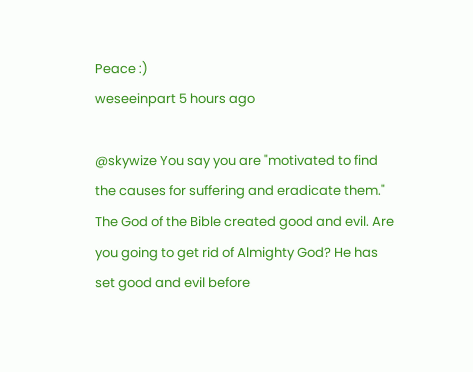Peace :)
weseeinpart 5 hours ago

@skywize You say you are "motivated to find the causes for suffering and eradicate them." The God of the Bible created good and evil. Are you going to get rid of Almighty God? He has set good and evil before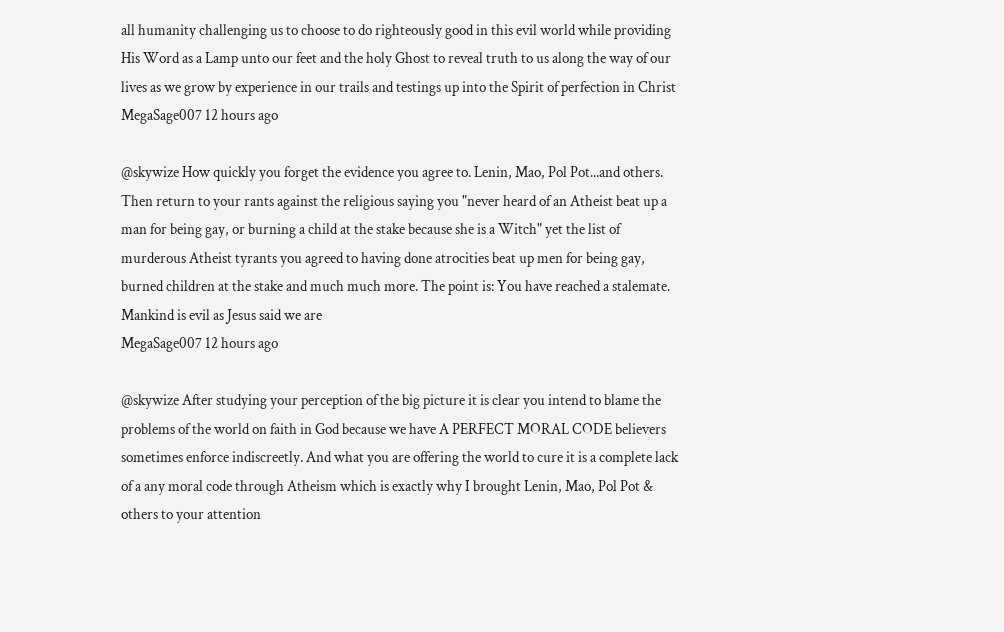all humanity challenging us to choose to do righteously good in this evil world while providing His Word as a Lamp unto our feet and the holy Ghost to reveal truth to us along the way of our lives as we grow by experience in our trails and testings up into the Spirit of perfection in Christ
MegaSage007 12 hours ago

@skywize How quickly you forget the evidence you agree to. Lenin, Mao, Pol Pot...and others. Then return to your rants against the religious saying you "never heard of an Atheist beat up a man for being gay, or burning a child at the stake because she is a Witch" yet the list of murderous Atheist tyrants you agreed to having done atrocities beat up men for being gay, burned children at the stake and much much more. The point is: You have reached a stalemate. Mankind is evil as Jesus said we are
MegaSage007 12 hours ago

@skywize After studying your perception of the big picture it is clear you intend to blame the problems of the world on faith in God because we have A PERFECT MORAL CODE believers sometimes enforce indiscreetly. And what you are offering the world to cure it is a complete lack of a any moral code through Atheism which is exactly why I brought Lenin, Mao, Pol Pot & others to your attention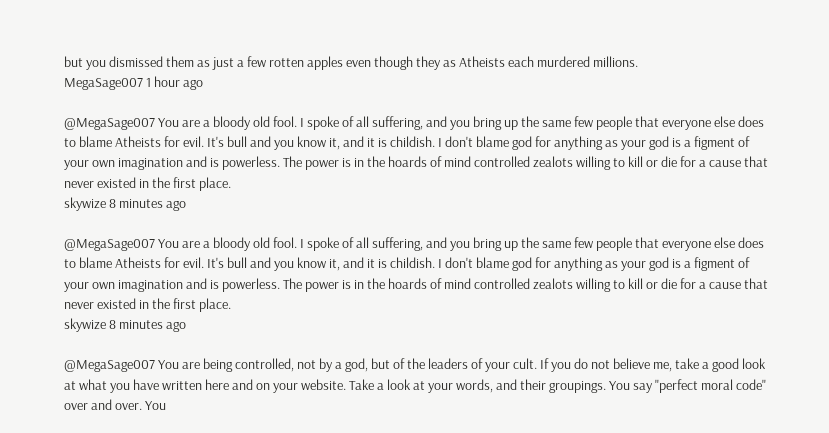but you dismissed them as just a few rotten apples even though they as Atheists each murdered millions.
MegaSage007 1 hour ago

@MegaSage007 You are a bloody old fool. I spoke of all suffering, and you bring up the same few people that everyone else does to blame Atheists for evil. It's bull and you know it, and it is childish. I don't blame god for anything as your god is a figment of your own imagination and is powerless. The power is in the hoards of mind controlled zealots willing to kill or die for a cause that never existed in the first place.
skywize 8 minutes ago

@MegaSage007 You are a bloody old fool. I spoke of all suffering, and you bring up the same few people that everyone else does to blame Atheists for evil. It's bull and you know it, and it is childish. I don't blame god for anything as your god is a figment of your own imagination and is powerless. The power is in the hoards of mind controlled zealots willing to kill or die for a cause that never existed in the first place.
skywize 8 minutes ago

@MegaSage007 You are being controlled, not by a god, but of the leaders of your cult. If you do not believe me, take a good look at what you have written here and on your website. Take a look at your words, and their groupings. You say "perfect moral code" over and over. You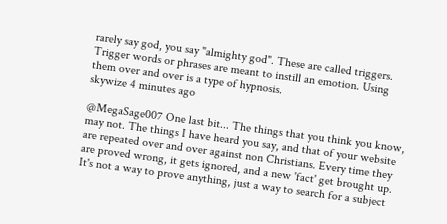rarely say god, you say "almighty god". These are called triggers. Trigger words or phrases are meant to instill an emotion. Using them over and over is a type of hypnosis.
skywize 4 minutes ago

@MegaSage007 One last bit... The things that you think you know, may not. The things I have heard you say, and that of your website are repeated over and over against non Christians. Every time they are proved wrong, it gets ignored, and a new 'fact' get brought up. It's not a way to prove anything, just a way to search for a subject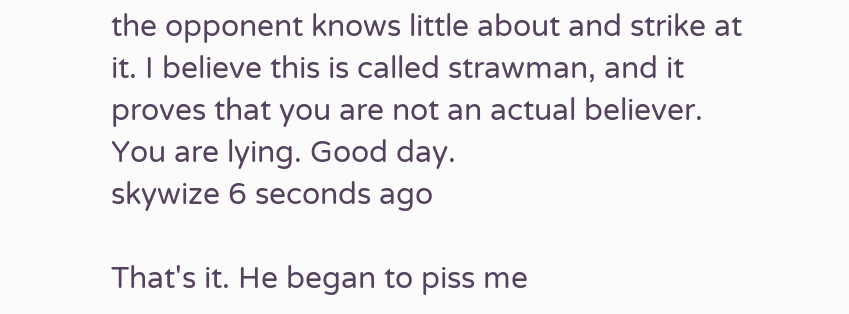the opponent knows little about and strike at it. I believe this is called strawman, and it proves that you are not an actual believer. You are lying. Good day.
skywize 6 seconds ago

That's it. He began to piss me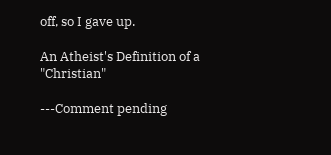off, so I gave up.

An Atheist's Definition of a "Christian"

---Comment pending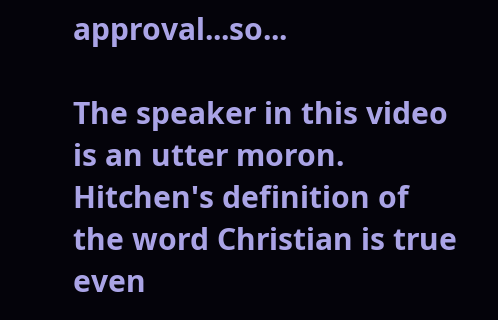approval...so...

The speaker in this video is an utter moron. Hitchen's definition of the word Christian is true even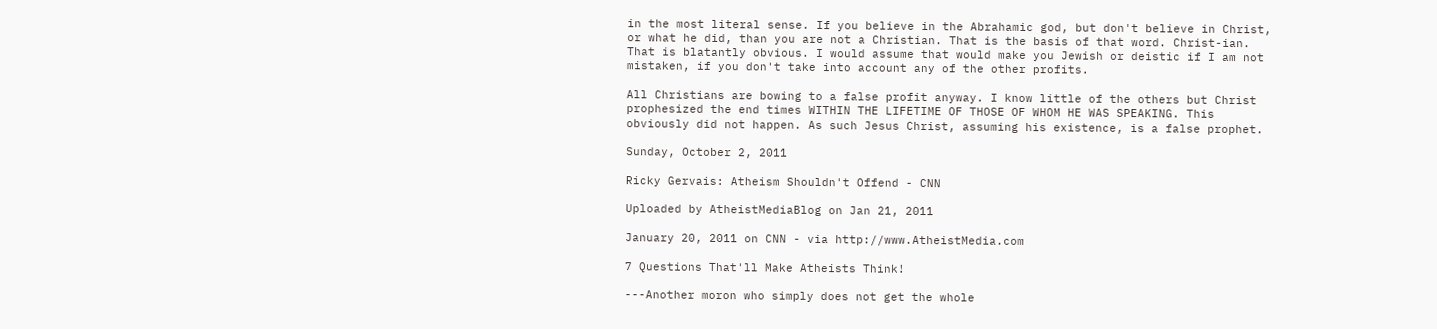in the most literal sense. If you believe in the Abrahamic god, but don't believe in Christ, or what he did, than you are not a Christian. That is the basis of that word. Christ-ian. That is blatantly obvious. I would assume that would make you Jewish or deistic if I am not mistaken, if you don't take into account any of the other profits.

All Christians are bowing to a false profit anyway. I know little of the others but Christ prophesized the end times WITHIN THE LIFETIME OF THOSE OF WHOM HE WAS SPEAKING. This obviously did not happen. As such Jesus Christ, assuming his existence, is a false prophet.

Sunday, October 2, 2011

Ricky Gervais: Atheism Shouldn't Offend - CNN

Uploaded by AtheistMediaBlog on Jan 21, 2011

January 20, 2011 on CNN - via http://www.AtheistMedia.com

7 Questions That'll Make Atheists Think!

---Another moron who simply does not get the whole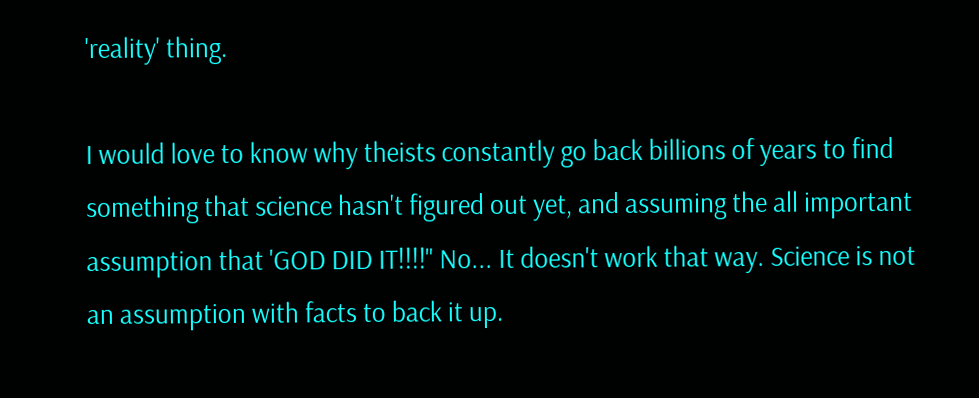'reality' thing.

I would love to know why theists constantly go back billions of years to find something that science hasn't figured out yet, and assuming the all important assumption that 'GOD DID IT!!!!" No... It doesn't work that way. Science is not an assumption with facts to back it up.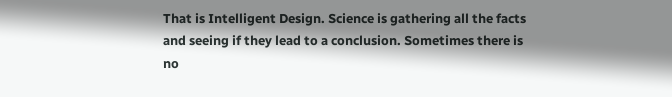That is Intelligent Design. Science is gathering all the facts and seeing if they lead to a conclusion. Sometimes there is no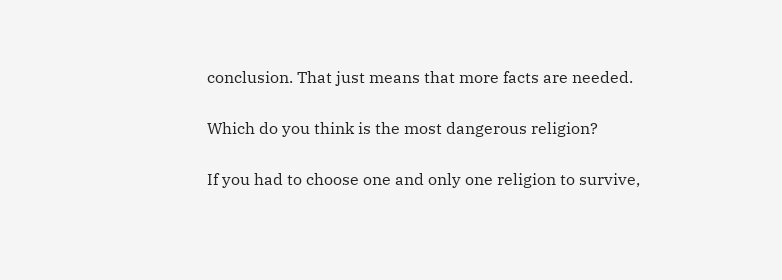conclusion. That just means that more facts are needed.

Which do you think is the most dangerous religion?

If you had to choose one and only one religion to survive,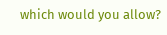which would you allow?